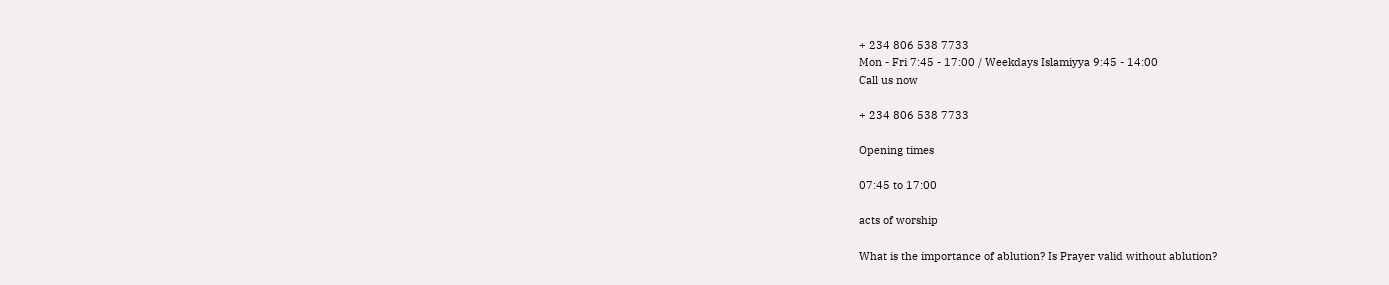+ 234 806 538 7733
Mon - Fri 7:45 - 17:00 / Weekdays Islamiyya 9:45 - 14:00
Call us now

+ 234 806 538 7733

Opening times

07:45 to 17:00

acts of worship

What is the importance of ablution? Is Prayer valid without ablution?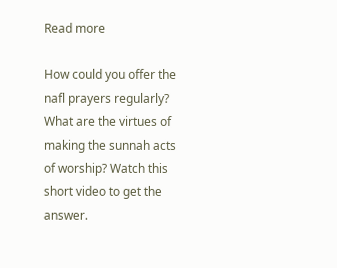Read more

How could you offer the nafl prayers regularly? What are the virtues of making the sunnah acts of worship? Watch this short video to get the answer.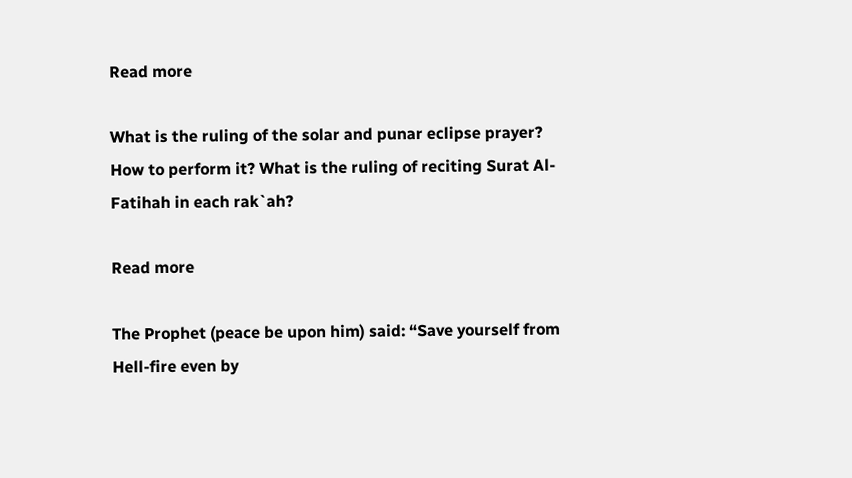Read more

What is the ruling of the solar and punar eclipse prayer? How to perform it? What is the ruling of reciting Surat Al-Fatihah in each rak`ah?

Read more

The Prophet (peace be upon him) said: “Save yourself from Hell-fire even by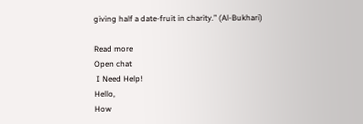giving half a date-fruit in charity.” (Al-Bukhari)

Read more
Open chat
 I Need Help!
Hello,
How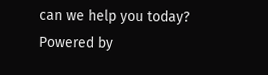can we help you today?
Powered by